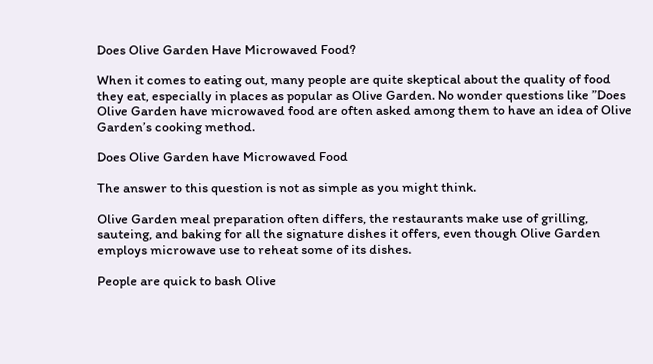Does Olive Garden Have Microwaved Food?

When it comes to eating out, many people are quite skeptical about the quality of food they eat, especially in places as popular as Olive Garden. No wonder questions like ”Does Olive Garden have microwaved food are often asked among them to have an idea of Olive Garden’s cooking method.

Does Olive Garden have Microwaved Food

The answer to this question is not as simple as you might think.

Olive Garden meal preparation often differs, the restaurants make use of grilling, sauteing, and baking for all the signature dishes it offers, even though Olive Garden employs microwave use to reheat some of its dishes.

People are quick to bash Olive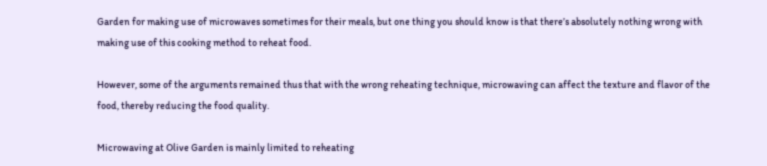Garden for making use of microwaves sometimes for their meals, but one thing you should know is that there’s absolutely nothing wrong with making use of this cooking method to reheat food.

However, some of the arguments remained thus that with the wrong reheating technique, microwaving can affect the texture and flavor of the food, thereby reducing the food quality.

Microwaving at Olive Garden is mainly limited to reheating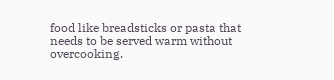food like breadsticks or pasta that needs to be served warm without overcooking.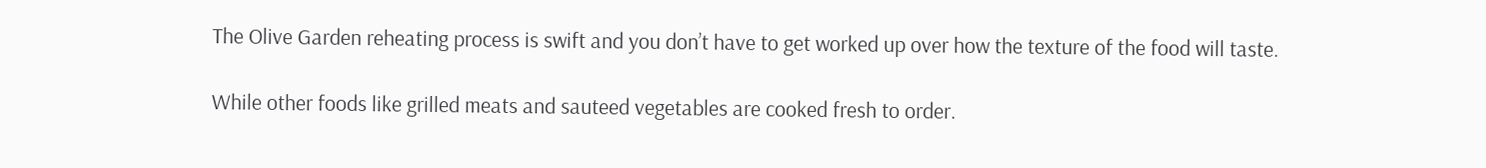The Olive Garden reheating process is swift and you don’t have to get worked up over how the texture of the food will taste.

While other foods like grilled meats and sauteed vegetables are cooked fresh to order.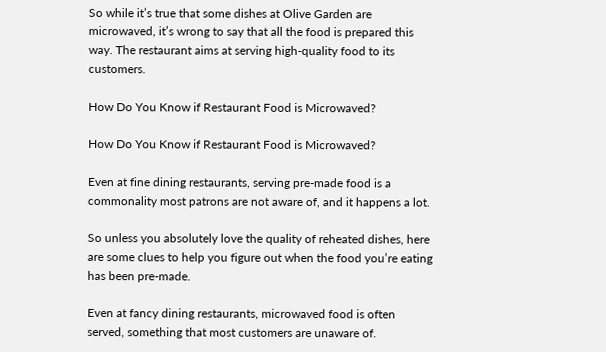So while it’s true that some dishes at Olive Garden are microwaved, it’s wrong to say that all the food is prepared this way. The restaurant aims at serving high-quality food to its customers.

How Do You Know if Restaurant Food is Microwaved?

How Do You Know if Restaurant Food is Microwaved?

Even at fine dining restaurants, serving pre-made food is a commonality most patrons are not aware of, and it happens a lot.

So unless you absolutely love the quality of reheated dishes, here are some clues to help you figure out when the food you’re eating has been pre-made.

Even at fancy dining restaurants, microwaved food is often served, something that most customers are unaware of.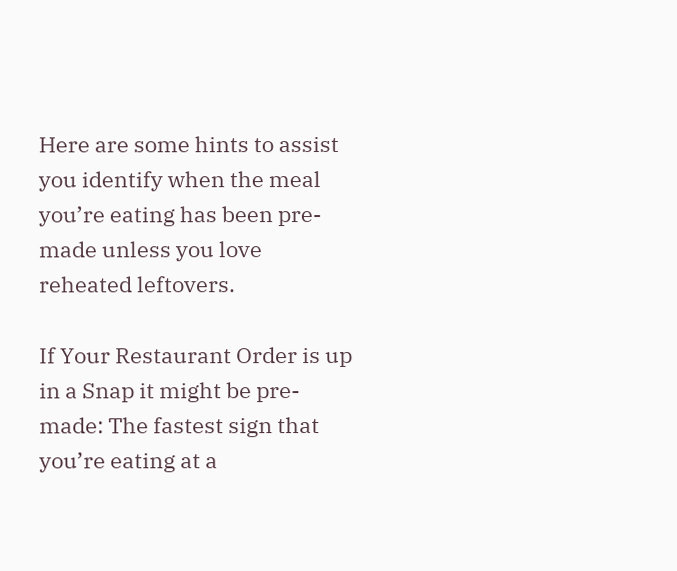Here are some hints to assist you identify when the meal you’re eating has been pre-made unless you love reheated leftovers.

If Your Restaurant Order is up in a Snap it might be pre-made: The fastest sign that you’re eating at a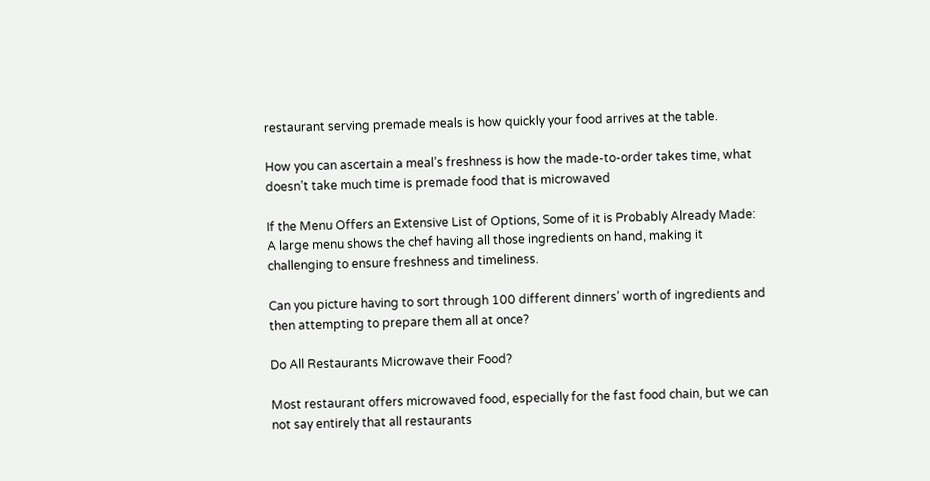restaurant serving premade meals is how quickly your food arrives at the table.

How you can ascertain a meal’s freshness is how the made-to-order takes time, what doesn’t take much time is premade food that is microwaved

If the Menu Offers an Extensive List of Options, Some of it is Probably Already Made: A large menu shows the chef having all those ingredients on hand, making it challenging to ensure freshness and timeliness.

Can you picture having to sort through 100 different dinners’ worth of ingredients and then attempting to prepare them all at once?

Do All Restaurants Microwave their Food?

Most restaurant offers microwaved food, especially for the fast food chain, but we can not say entirely that all restaurants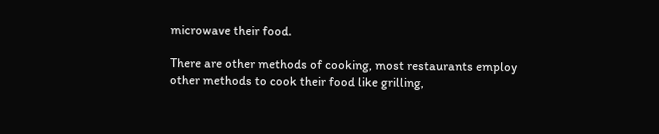microwave their food.

There are other methods of cooking, most restaurants employ other methods to cook their food like grilling,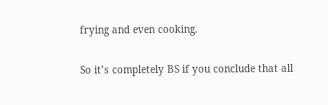frying and even cooking.

So it’s completely BS if you conclude that all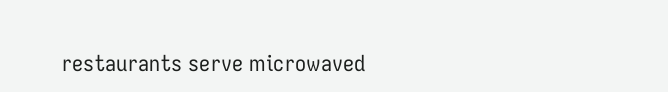restaurants serve microwaved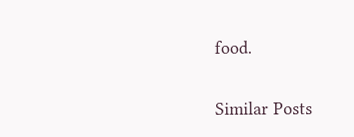food.

Similar Posts